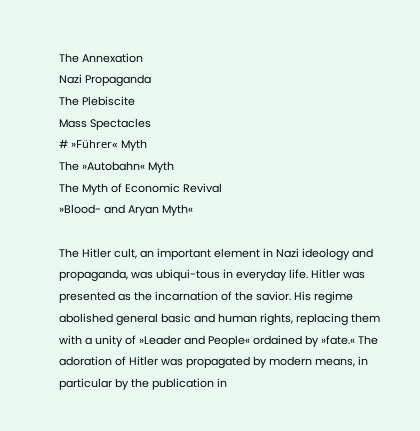The Annexation
Nazi Propaganda
The Plebiscite
Mass Spectacles
# »Führer« Myth
The »Autobahn« Myth
The Myth of Economic Revival
»Blood- and Aryan Myth«

The Hitler cult, an important element in Nazi ideology and propaganda, was ubiqui-tous in everyday life. Hitler was presented as the incarnation of the savior. His regime abolished general basic and human rights, replacing them with a unity of »Leader and People« ordained by »fate.« The adoration of Hitler was propagated by modern means, in particular by the publication in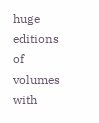huge editions of volumes with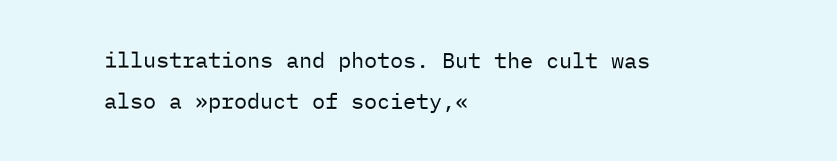illustrations and photos. But the cult was also a »product of society,«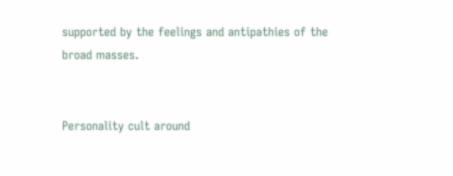supported by the feelings and antipathies of the broad masses.


Personality cult around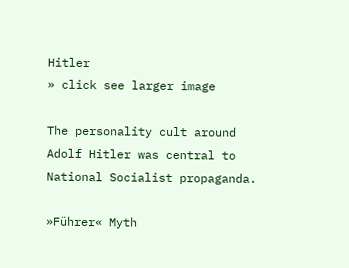Hitler
» click see larger image

The personality cult around Adolf Hitler was central to National Socialist propaganda.

»Führer« Myth